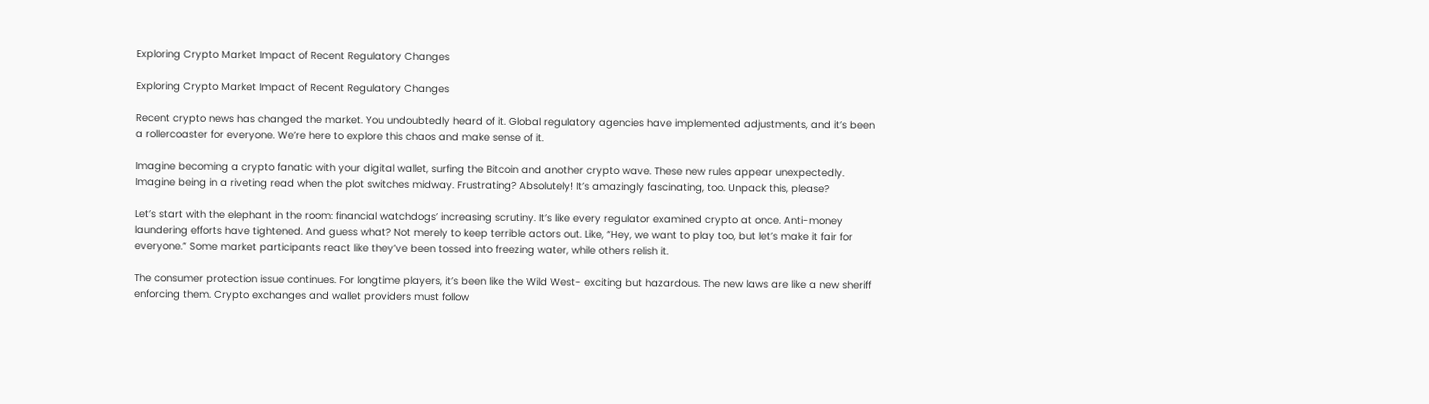Exploring Crypto Market Impact of Recent Regulatory Changes

Exploring Crypto Market Impact of Recent Regulatory Changes

Recent crypto news has changed the market. You undoubtedly heard of it. Global regulatory agencies have implemented adjustments, and it’s been a rollercoaster for everyone. We’re here to explore this chaos and make sense of it.

Imagine becoming a crypto fanatic with your digital wallet, surfing the Bitcoin and another crypto wave. These new rules appear unexpectedly. Imagine being in a riveting read when the plot switches midway. Frustrating? Absolutely! It’s amazingly fascinating, too. Unpack this, please?

Let’s start with the elephant in the room: financial watchdogs’ increasing scrutiny. It’s like every regulator examined crypto at once. Anti-money laundering efforts have tightened. And guess what? Not merely to keep terrible actors out. Like, “Hey, we want to play too, but let’s make it fair for everyone.” Some market participants react like they’ve been tossed into freezing water, while others relish it.

The consumer protection issue continues. For longtime players, it’s been like the Wild West- exciting but hazardous. The new laws are like a new sheriff enforcing them. Crypto exchanges and wallet providers must follow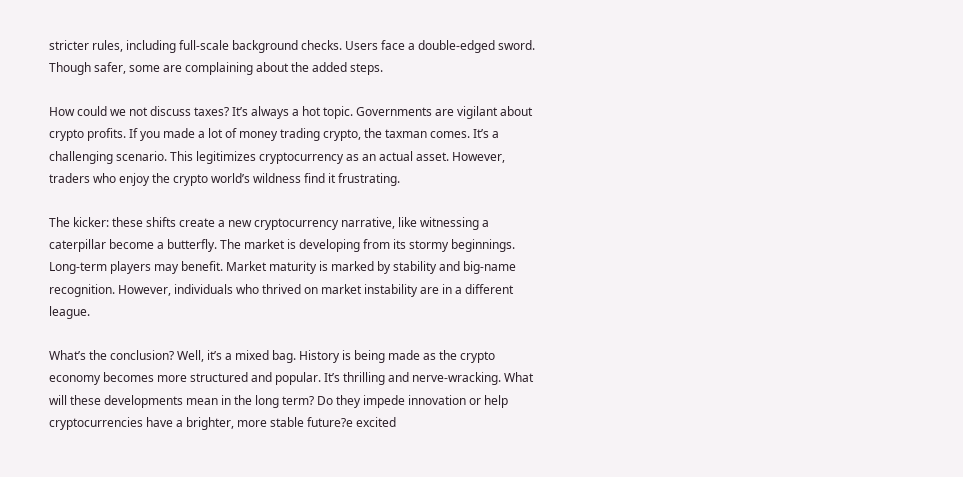stricter rules, including full-scale background checks. Users face a double-edged sword. Though safer, some are complaining about the added steps.

How could we not discuss taxes? It’s always a hot topic. Governments are vigilant about crypto profits. If you made a lot of money trading crypto, the taxman comes. It’s a challenging scenario. This legitimizes cryptocurrency as an actual asset. However, traders who enjoy the crypto world’s wildness find it frustrating.

The kicker: these shifts create a new cryptocurrency narrative, like witnessing a caterpillar become a butterfly. The market is developing from its stormy beginnings. Long-term players may benefit. Market maturity is marked by stability and big-name recognition. However, individuals who thrived on market instability are in a different league.

What’s the conclusion? Well, it’s a mixed bag. History is being made as the crypto economy becomes more structured and popular. It’s thrilling and nerve-wracking. What will these developments mean in the long term? Do they impede innovation or help cryptocurrencies have a brighter, more stable future?e excited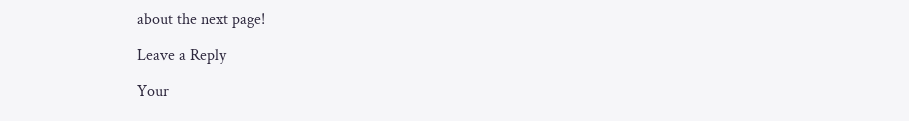about the next page!

Leave a Reply

Your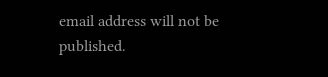email address will not be published.